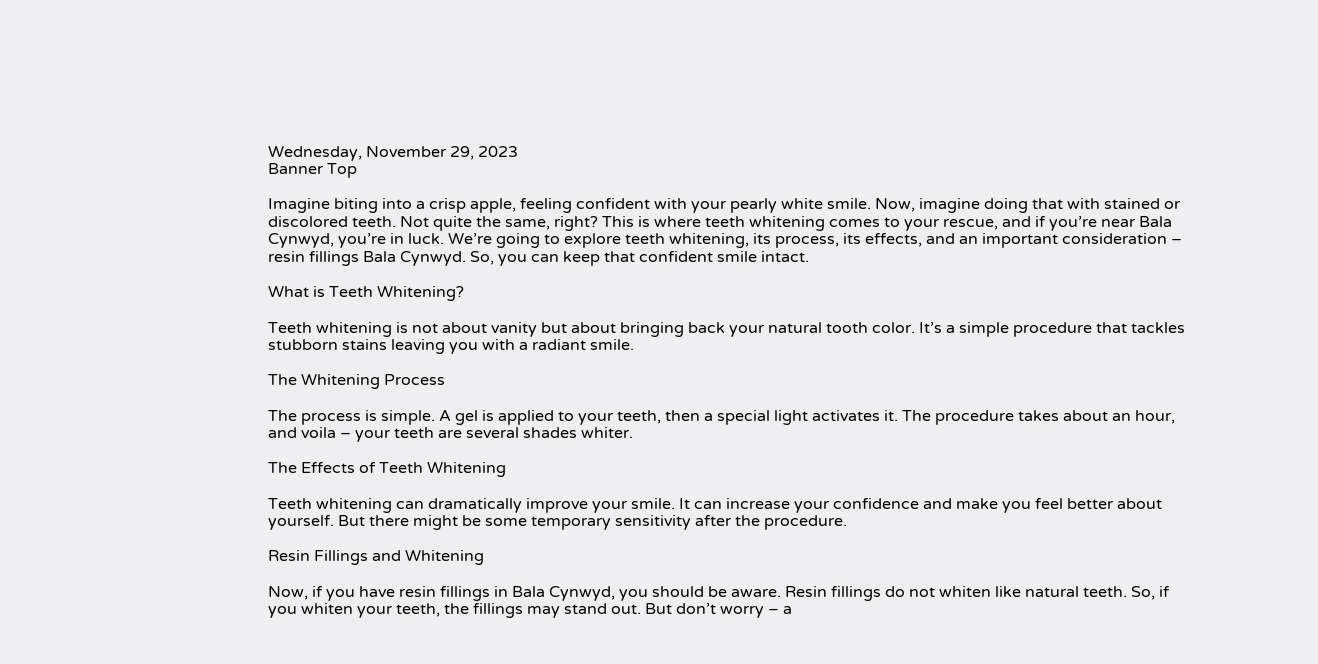Wednesday, November 29, 2023
Banner Top

Imagine biting into a crisp apple, feeling confident with your pearly white smile. Now, imagine doing that with stained or discolored teeth. Not quite the same, right? This is where teeth whitening comes to your rescue, and if you’re near Bala Cynwyd, you’re in luck. We’re going to explore teeth whitening, its process, its effects, and an important consideration – resin fillings Bala Cynwyd. So, you can keep that confident smile intact.

What is Teeth Whitening?

Teeth whitening is not about vanity but about bringing back your natural tooth color. It’s a simple procedure that tackles stubborn stains leaving you with a radiant smile.

The Whitening Process

The process is simple. A gel is applied to your teeth, then a special light activates it. The procedure takes about an hour, and voila – your teeth are several shades whiter.

The Effects of Teeth Whitening

Teeth whitening can dramatically improve your smile. It can increase your confidence and make you feel better about yourself. But there might be some temporary sensitivity after the procedure.

Resin Fillings and Whitening

Now, if you have resin fillings in Bala Cynwyd, you should be aware. Resin fillings do not whiten like natural teeth. So, if you whiten your teeth, the fillings may stand out. But don’t worry – a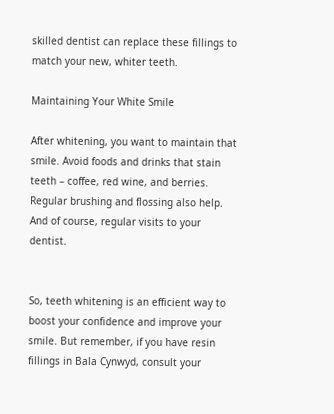skilled dentist can replace these fillings to match your new, whiter teeth.

Maintaining Your White Smile

After whitening, you want to maintain that smile. Avoid foods and drinks that stain teeth – coffee, red wine, and berries. Regular brushing and flossing also help. And of course, regular visits to your dentist.


So, teeth whitening is an efficient way to boost your confidence and improve your smile. But remember, if you have resin fillings in Bala Cynwyd, consult your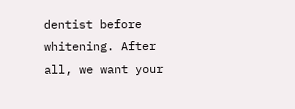dentist before whitening. After all, we want your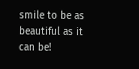smile to be as beautiful as it can be!